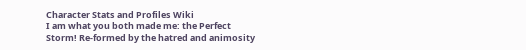Character Stats and Profiles Wiki
I am what you both made me: the Perfect Storm! Re-formed by the hatred and animosity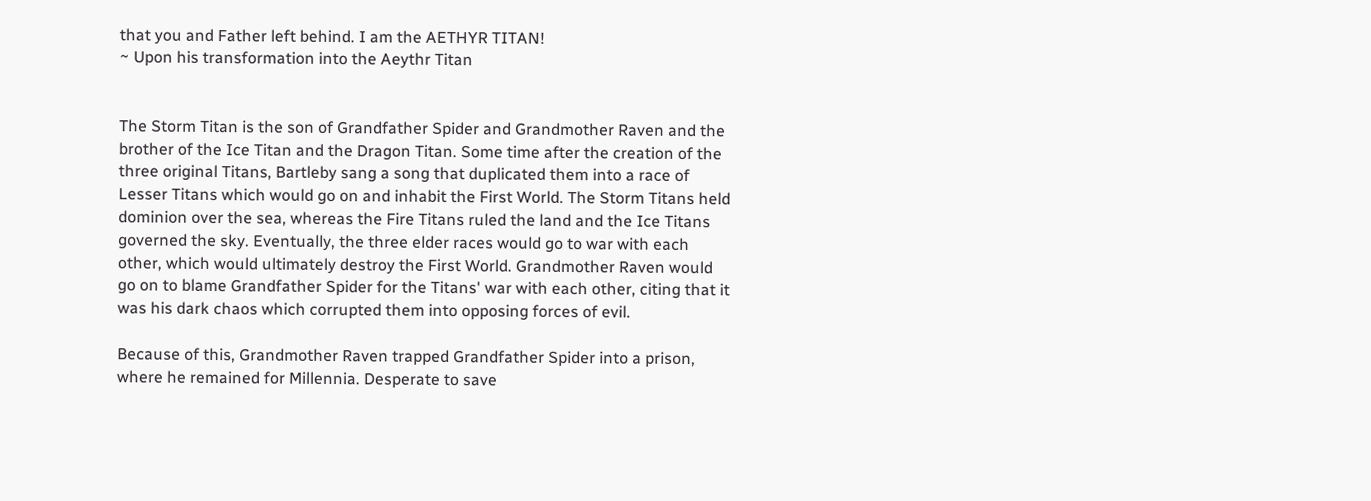that you and Father left behind. I am the AETHYR TITAN!
~ Upon his transformation into the Aeythr Titan


The Storm Titan is the son of Grandfather Spider and Grandmother Raven and the brother of the Ice Titan and the Dragon Titan. Some time after the creation of the three original Titans, Bartleby sang a song that duplicated them into a race of Lesser Titans which would go on and inhabit the First World. The Storm Titans held dominion over the sea, whereas the Fire Titans ruled the land and the Ice Titans governed the sky. Eventually, the three elder races would go to war with each other, which would ultimately destroy the First World. Grandmother Raven would go on to blame Grandfather Spider for the Titans' war with each other, citing that it was his dark chaos which corrupted them into opposing forces of evil.

Because of this, Grandmother Raven trapped Grandfather Spider into a prison, where he remained for Millennia. Desperate to save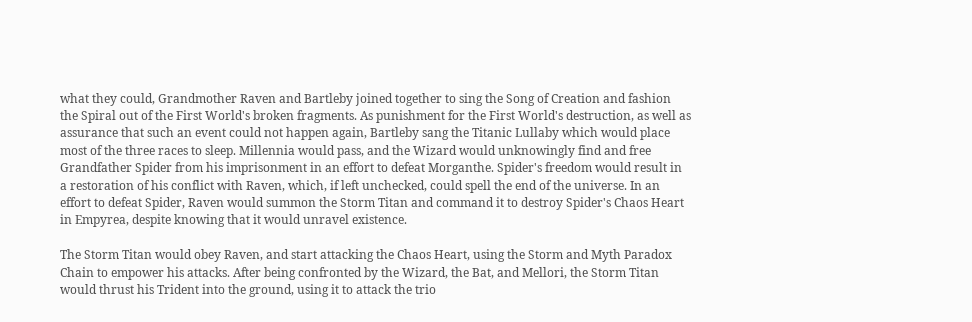what they could, Grandmother Raven and Bartleby joined together to sing the Song of Creation and fashion the Spiral out of the First World's broken fragments. As punishment for the First World's destruction, as well as assurance that such an event could not happen again, Bartleby sang the Titanic Lullaby which would place most of the three races to sleep. Millennia would pass, and the Wizard would unknowingly find and free Grandfather Spider from his imprisonment in an effort to defeat Morganthe. Spider's freedom would result in a restoration of his conflict with Raven, which, if left unchecked, could spell the end of the universe. In an effort to defeat Spider, Raven would summon the Storm Titan and command it to destroy Spider's Chaos Heart in Empyrea, despite knowing that it would unravel existence.

The Storm Titan would obey Raven, and start attacking the Chaos Heart, using the Storm and Myth Paradox Chain to empower his attacks. After being confronted by the Wizard, the Bat, and Mellori, the Storm Titan would thrust his Trident into the ground, using it to attack the trio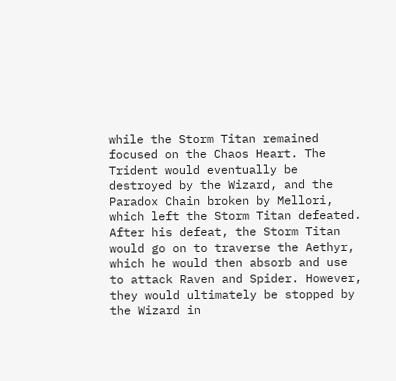while the Storm Titan remained focused on the Chaos Heart. The Trident would eventually be destroyed by the Wizard, and the Paradox Chain broken by Mellori, which left the Storm Titan defeated. After his defeat, the Storm Titan would go on to traverse the Aethyr, which he would then absorb and use to attack Raven and Spider. However, they would ultimately be stopped by the Wizard in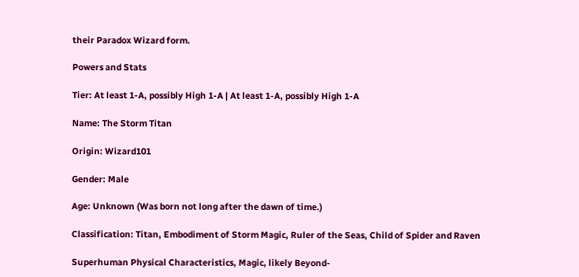their Paradox Wizard form.

Powers and Stats

Tier: At least 1-A, possibly High 1-A | At least 1-A, possibly High 1-A

Name: The Storm Titan

Origin: Wizard101

Gender: Male

Age: Unknown (Was born not long after the dawn of time.)

Classification: Titan, Embodiment of Storm Magic, Ruler of the Seas, Child of Spider and Raven

Superhuman Physical Characteristics, Magic, likely Beyond-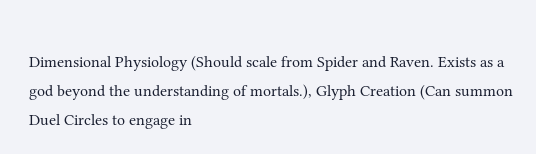Dimensional Physiology (Should scale from Spider and Raven. Exists as a god beyond the understanding of mortals.), Glyph Creation (Can summon Duel Circles to engage in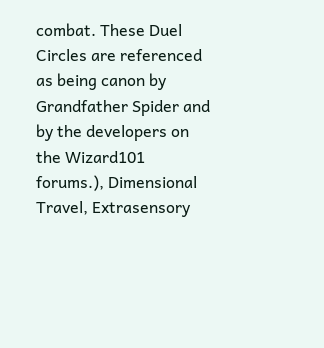combat. These Duel Circles are referenced as being canon by Grandfather Spider and by the developers on the Wizard101 forums.), Dimensional Travel, Extrasensory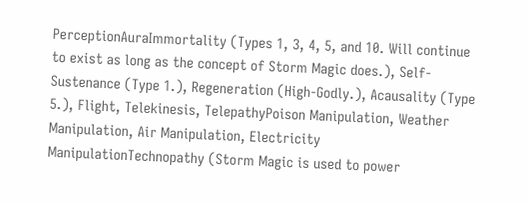PerceptionAuraImmortality (Types 1, 3, 4, 5, and 10. Will continue to exist as long as the concept of Storm Magic does.), Self-Sustenance (Type 1.), Regeneration (High-Godly.), Acausality (Type 5.), Flight, Telekinesis, TelepathyPoison Manipulation, Weather Manipulation, Air Manipulation, Electricity ManipulationTechnopathy (Storm Magic is used to power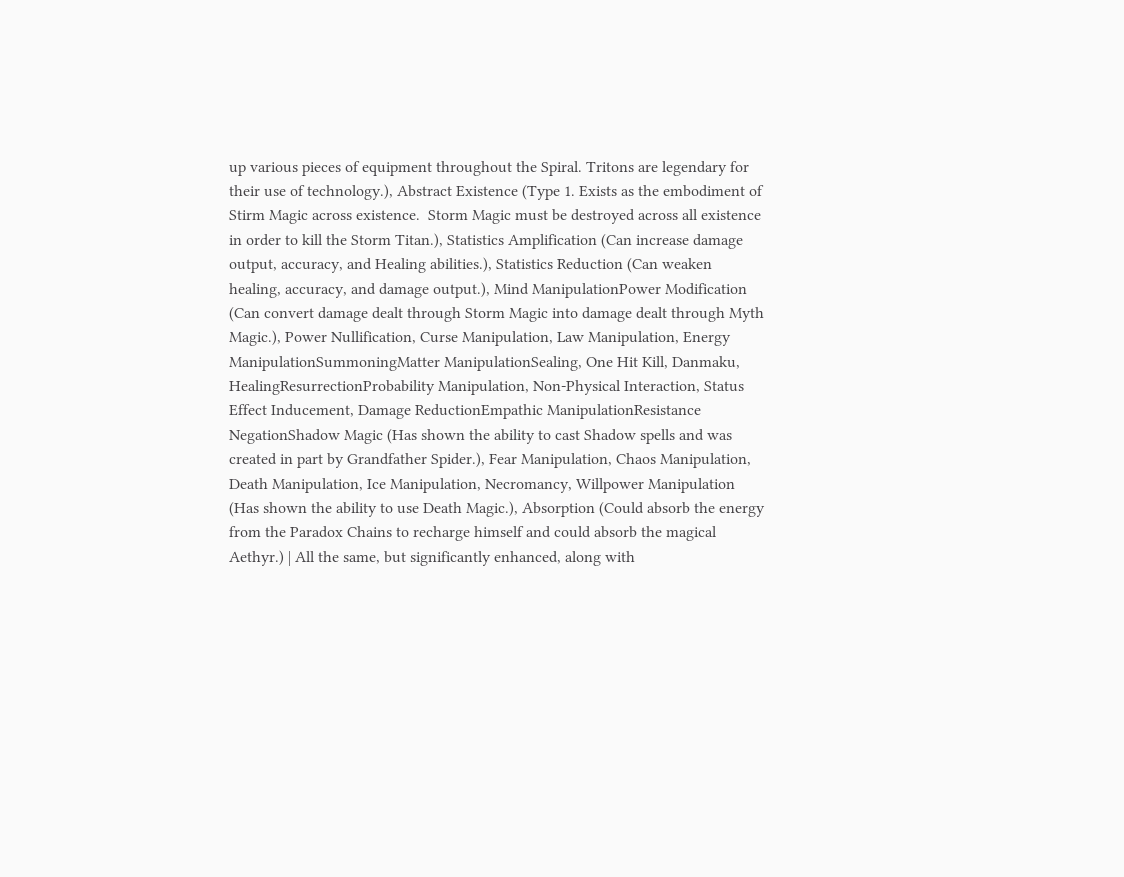up various pieces of equipment throughout the Spiral. Tritons are legendary for their use of technology.), Abstract Existence (Type 1. Exists as the embodiment of Stirm Magic across existence.  Storm Magic must be destroyed across all existence in order to kill the Storm Titan.), Statistics Amplification (Can increase damage output, accuracy, and Healing abilities.), Statistics Reduction (Can weaken healing, accuracy, and damage output.), Mind ManipulationPower Modification (Can convert damage dealt through Storm Magic into damage dealt through Myth Magic.), Power Nullification, Curse Manipulation, Law Manipulation, Energy ManipulationSummoningMatter ManipulationSealing, One Hit Kill, Danmaku, HealingResurrectionProbability Manipulation, Non-Physical Interaction, Status Effect Inducement, Damage ReductionEmpathic ManipulationResistance NegationShadow Magic (Has shown the ability to cast Shadow spells and was created in part by Grandfather Spider.), Fear Manipulation, Chaos Manipulation, Death Manipulation, Ice Manipulation, Necromancy, Willpower Manipulation (Has shown the ability to use Death Magic.), Absorption (Could absorb the energy from the Paradox Chains to recharge himself and could absorb the magical Aethyr.) | All the same, but significantly enhanced, along with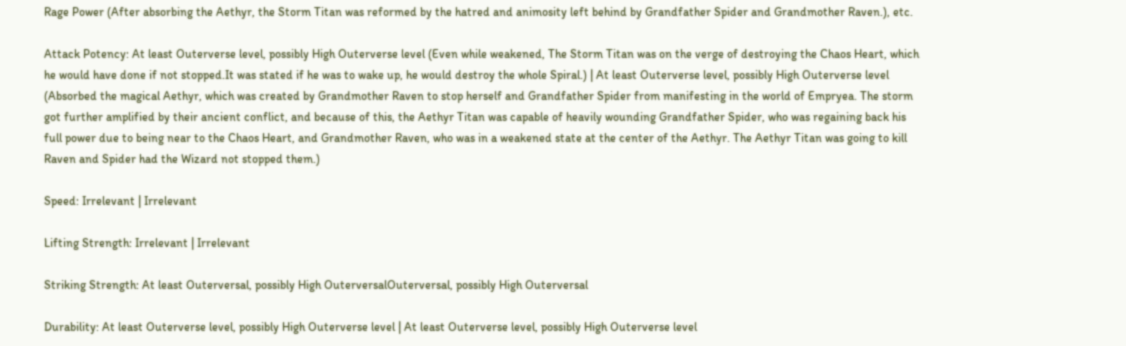Rage Power (After absorbing the Aethyr, the Storm Titan was reformed by the hatred and animosity left behind by Grandfather Spider and Grandmother Raven.), etc.

Attack Potency: At least Outerverse level, possibly High Outerverse level (Even while weakened, The Storm Titan was on the verge of destroying the Chaos Heart, which he would have done if not stopped.It was stated if he was to wake up, he would destroy the whole Spiral.) | At least Outerverse level, possibly High Outerverse level (Absorbed the magical Aethyr, which was created by Grandmother Raven to stop herself and Grandfather Spider from manifesting in the world of Empryea. The storm got further amplified by their ancient conflict, and because of this, the Aethyr Titan was capable of heavily wounding Grandfather Spider, who was regaining back his full power due to being near to the Chaos Heart, and Grandmother Raven, who was in a weakened state at the center of the Aethyr. The Aethyr Titan was going to kill Raven and Spider had the Wizard not stopped them.)

Speed: Irrelevant | Irrelevant

Lifting Strength: Irrelevant | Irrelevant

Striking Strength: At least Outerversal, possibly High OuterversalOuterversal, possibly High Outerversal

Durability: At least Outerverse level, possibly High Outerverse level | At least Outerverse level, possibly High Outerverse level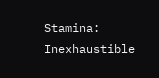Stamina: Inexhaustible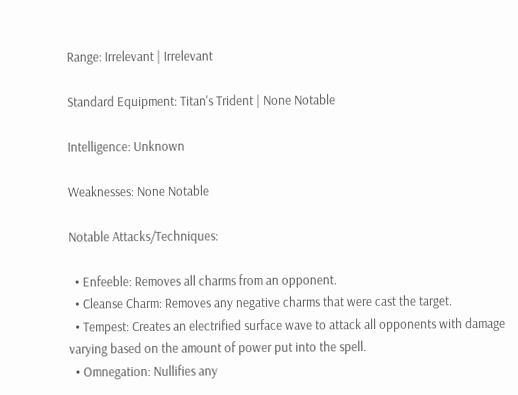Range: Irrelevant | Irrelevant

Standard Equipment: Titan's Trident | None Notable

Intelligence: Unknown

Weaknesses: None Notable

Notable Attacks/Techniques:

  • Enfeeble: Removes all charms from an opponent.
  • Cleanse Charm: Removes any negative charms that were cast the target.
  • Tempest: Creates an electrified surface wave to attack all opponents with damage varying based on the amount of power put into the spell.
  • Omnegation: Nullifies any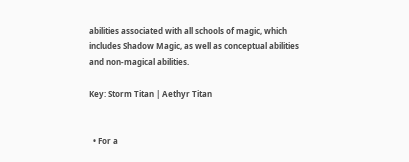abilities associated with all schools of magic, which includes Shadow Magic, as well as conceptual abilities and non-magical abilities.

Key: Storm Titan | Aethyr Titan


  • For a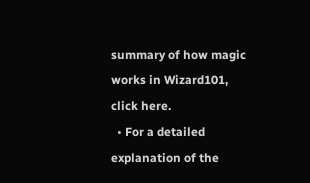summary of how magic works in Wizard101, click here.
  • For a detailed explanation of the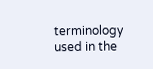terminology used in the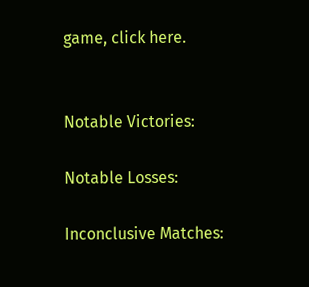game, click here.


Notable Victories:

Notable Losses:

Inconclusive Matches: